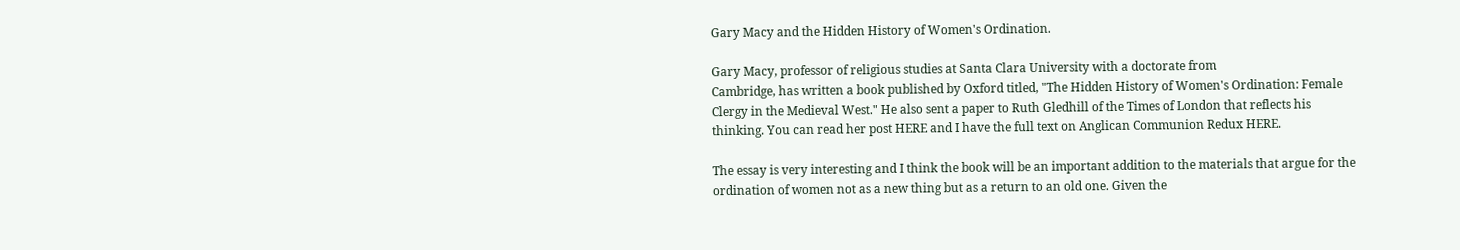Gary Macy and the Hidden History of Women's Ordination.

Gary Macy, professor of religious studies at Santa Clara University with a doctorate from
Cambridge, has written a book published by Oxford titled, "The Hidden History of Women's Ordination: Female Clergy in the Medieval West." He also sent a paper to Ruth Gledhill of the Times of London that reflects his thinking. You can read her post HERE and I have the full text on Anglican Communion Redux HERE.

The essay is very interesting and I think the book will be an important addition to the materials that argue for the ordination of women not as a new thing but as a return to an old one. Given the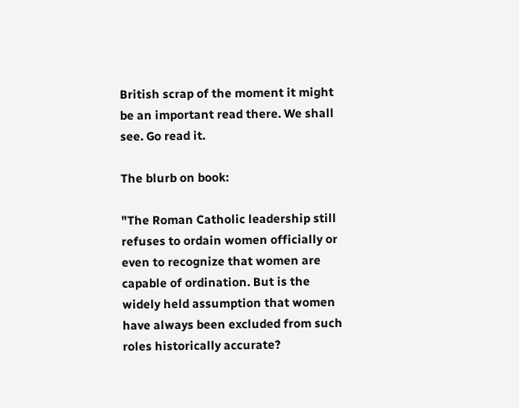British scrap of the moment it might be an important read there. We shall see. Go read it.

The blurb on book:

"The Roman Catholic leadership still refuses to ordain women officially or even to recognize that women are capable of ordination. But is the widely held assumption that women have always been excluded from such roles historically accurate?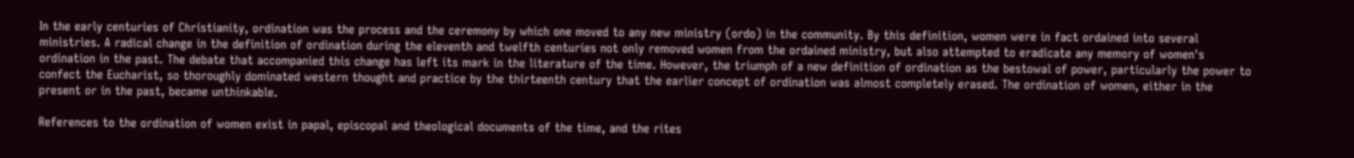In the early centuries of Christianity, ordination was the process and the ceremony by which one moved to any new ministry (ordo) in the community. By this definition, women were in fact ordained into several ministries. A radical change in the definition of ordination during the eleventh and twelfth centuries not only removed women from the ordained ministry, but also attempted to eradicate any memory of women's ordination in the past. The debate that accompanied this change has left its mark in the literature of the time. However, the triumph of a new definition of ordination as the bestowal of power, particularly the power to confect the Eucharist, so thoroughly dominated western thought and practice by the thirteenth century that the earlier concept of ordination was almost completely erased. The ordination of women, either in the present or in the past, became unthinkable.

References to the ordination of women exist in papal, episcopal and theological documents of the time, and the rites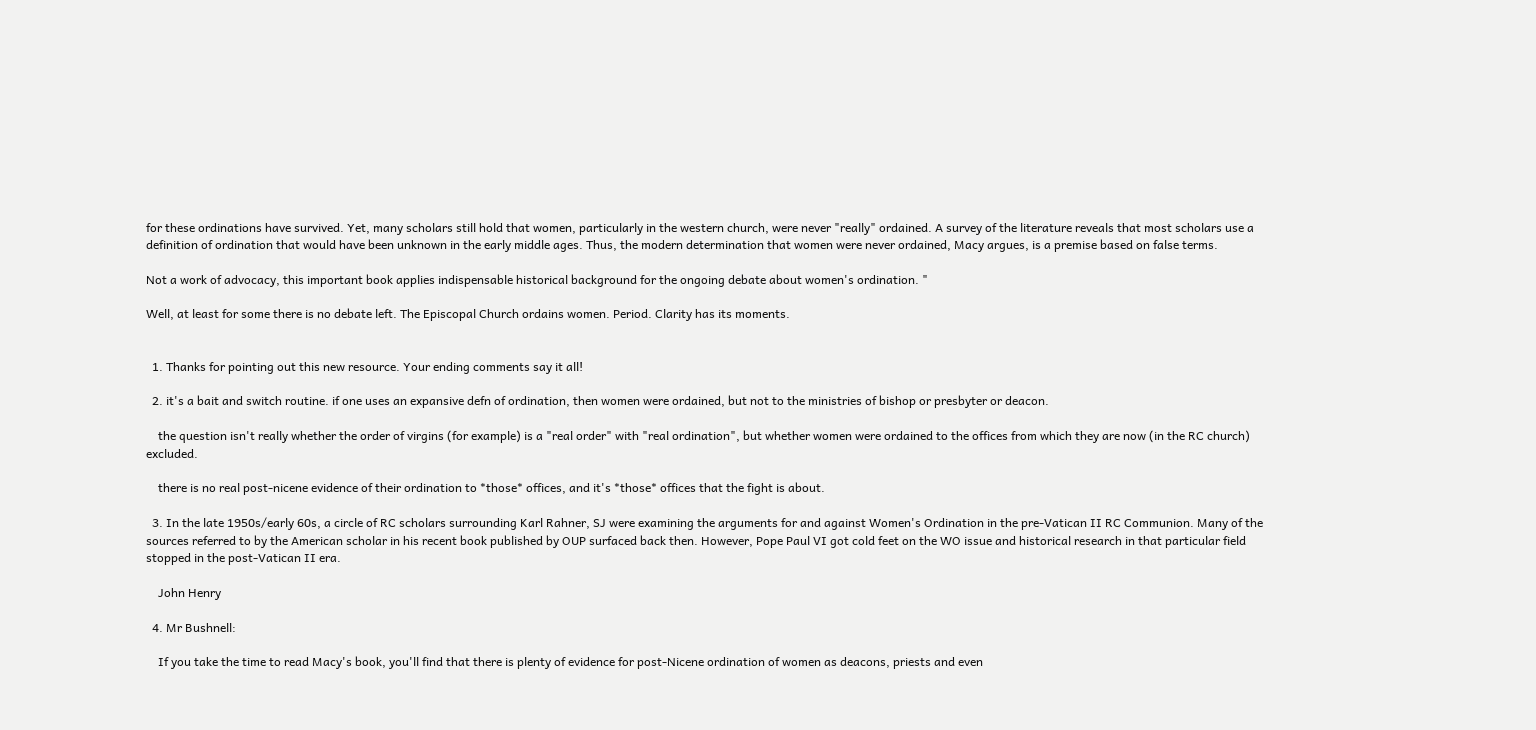for these ordinations have survived. Yet, many scholars still hold that women, particularly in the western church, were never "really" ordained. A survey of the literature reveals that most scholars use a definition of ordination that would have been unknown in the early middle ages. Thus, the modern determination that women were never ordained, Macy argues, is a premise based on false terms.

Not a work of advocacy, this important book applies indispensable historical background for the ongoing debate about women's ordination. "

Well, at least for some there is no debate left. The Episcopal Church ordains women. Period. Clarity has its moments.


  1. Thanks for pointing out this new resource. Your ending comments say it all!

  2. it's a bait and switch routine. if one uses an expansive defn of ordination, then women were ordained, but not to the ministries of bishop or presbyter or deacon.

    the question isn't really whether the order of virgins (for example) is a "real order" with "real ordination", but whether women were ordained to the offices from which they are now (in the RC church) excluded.

    there is no real post-nicene evidence of their ordination to *those* offices, and it's *those* offices that the fight is about.

  3. In the late 1950s/early 60s, a circle of RC scholars surrounding Karl Rahner, SJ were examining the arguments for and against Women's Ordination in the pre-Vatican II RC Communion. Many of the sources referred to by the American scholar in his recent book published by OUP surfaced back then. However, Pope Paul VI got cold feet on the WO issue and historical research in that particular field stopped in the post-Vatican II era.

    John Henry

  4. Mr Bushnell:

    If you take the time to read Macy's book, you'll find that there is plenty of evidence for post-Nicene ordination of women as deacons, priests and even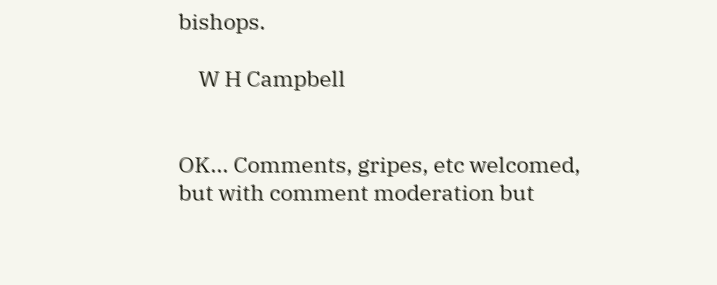bishops.

    W H Campbell


OK... Comments, gripes, etc welcomed, but with comment moderation but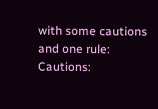with some cautions and one rule:
Cautions: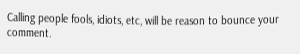Calling people fools, idiots, etc, will be reason to bounce your comment.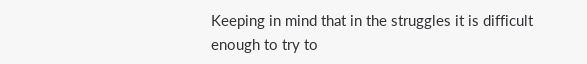Keeping in mind that in the struggles it is difficult enough to try to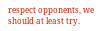respect opponents, we should at least try.